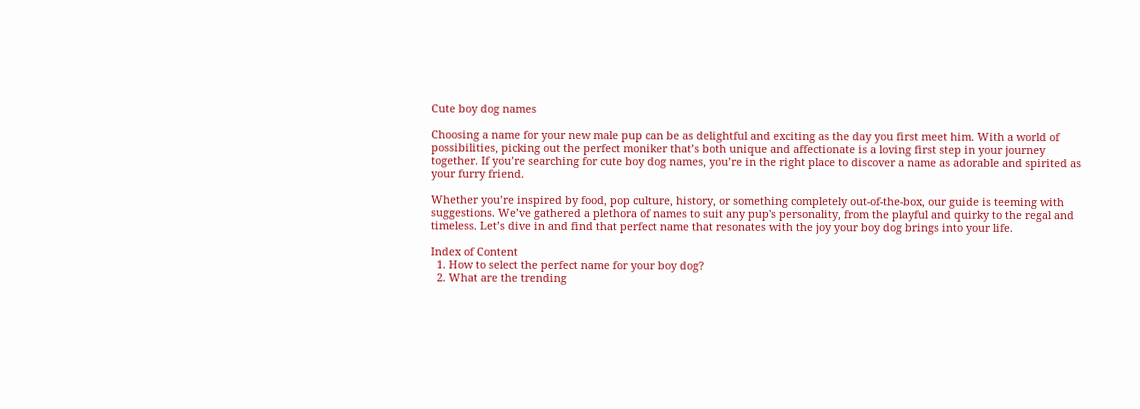Cute boy dog names

Choosing a name for your new male pup can be as delightful and exciting as the day you first meet him. With a world of possibilities, picking out the perfect moniker that’s both unique and affectionate is a loving first step in your journey together. If you’re searching for cute boy dog names, you’re in the right place to discover a name as adorable and spirited as your furry friend.

Whether you’re inspired by food, pop culture, history, or something completely out-of-the-box, our guide is teeming with suggestions. We’ve gathered a plethora of names to suit any pup's personality, from the playful and quirky to the regal and timeless. Let’s dive in and find that perfect name that resonates with the joy your boy dog brings into your life.

Index of Content
  1. How to select the perfect name for your boy dog?
  2. What are the trending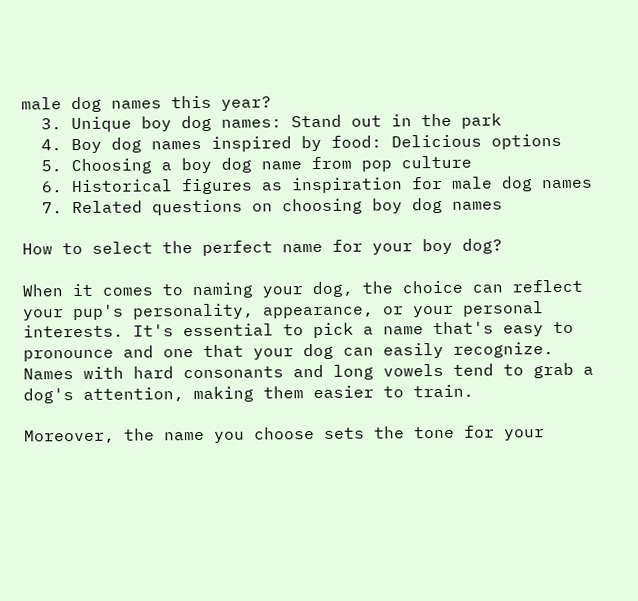male dog names this year?
  3. Unique boy dog names: Stand out in the park
  4. Boy dog names inspired by food: Delicious options
  5. Choosing a boy dog name from pop culture
  6. Historical figures as inspiration for male dog names
  7. Related questions on choosing boy dog names

How to select the perfect name for your boy dog?

When it comes to naming your dog, the choice can reflect your pup's personality, appearance, or your personal interests. It's essential to pick a name that's easy to pronounce and one that your dog can easily recognize. Names with hard consonants and long vowels tend to grab a dog's attention, making them easier to train.

Moreover, the name you choose sets the tone for your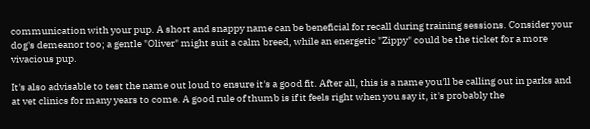communication with your pup. A short and snappy name can be beneficial for recall during training sessions. Consider your dog's demeanor too; a gentle "Oliver" might suit a calm breed, while an energetic "Zippy" could be the ticket for a more vivacious pup.

It's also advisable to test the name out loud to ensure it's a good fit. After all, this is a name you'll be calling out in parks and at vet clinics for many years to come. A good rule of thumb is if it feels right when you say it, it's probably the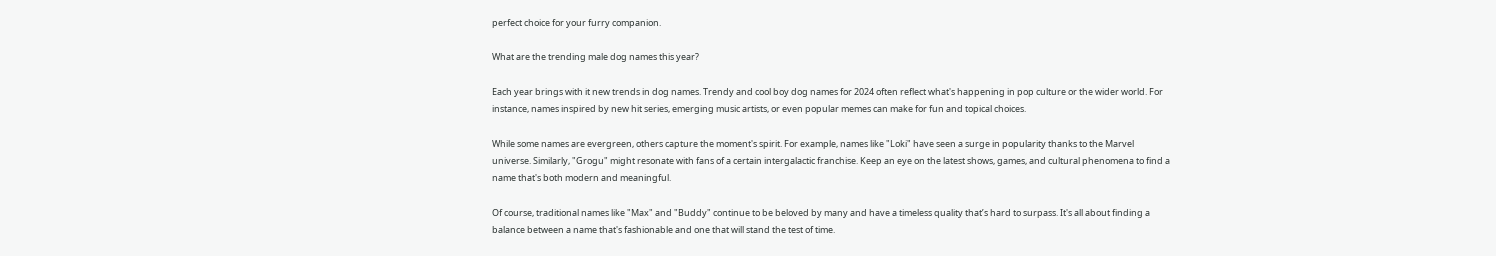perfect choice for your furry companion.

What are the trending male dog names this year?

Each year brings with it new trends in dog names. Trendy and cool boy dog names for 2024 often reflect what's happening in pop culture or the wider world. For instance, names inspired by new hit series, emerging music artists, or even popular memes can make for fun and topical choices.

While some names are evergreen, others capture the moment's spirit. For example, names like "Loki" have seen a surge in popularity thanks to the Marvel universe. Similarly, "Grogu" might resonate with fans of a certain intergalactic franchise. Keep an eye on the latest shows, games, and cultural phenomena to find a name that's both modern and meaningful.

Of course, traditional names like "Max" and "Buddy" continue to be beloved by many and have a timeless quality that’s hard to surpass. It's all about finding a balance between a name that's fashionable and one that will stand the test of time.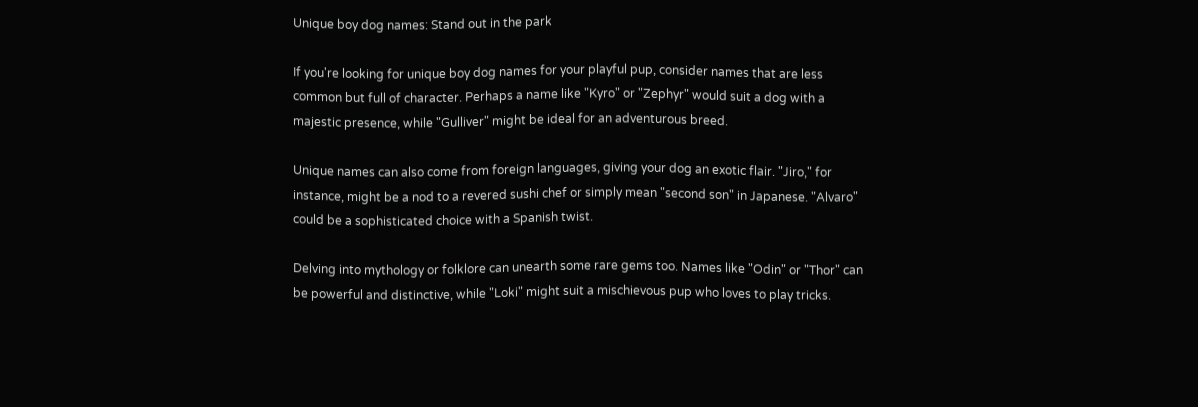Unique boy dog names: Stand out in the park

If you're looking for unique boy dog names for your playful pup, consider names that are less common but full of character. Perhaps a name like "Kyro" or "Zephyr" would suit a dog with a majestic presence, while "Gulliver" might be ideal for an adventurous breed.

Unique names can also come from foreign languages, giving your dog an exotic flair. "Jiro," for instance, might be a nod to a revered sushi chef or simply mean "second son" in Japanese. "Alvaro" could be a sophisticated choice with a Spanish twist.

Delving into mythology or folklore can unearth some rare gems too. Names like "Odin" or "Thor" can be powerful and distinctive, while "Loki" might suit a mischievous pup who loves to play tricks.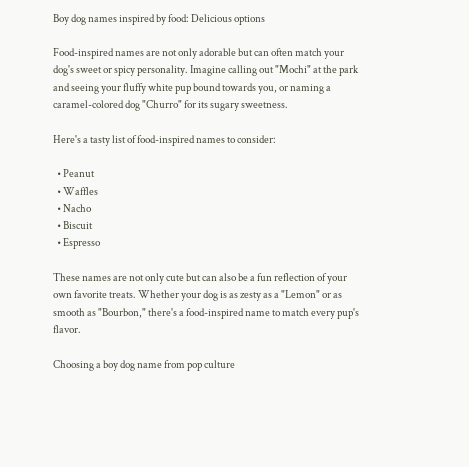Boy dog names inspired by food: Delicious options

Food-inspired names are not only adorable but can often match your dog's sweet or spicy personality. Imagine calling out "Mochi" at the park and seeing your fluffy white pup bound towards you, or naming a caramel-colored dog "Churro" for its sugary sweetness.

Here's a tasty list of food-inspired names to consider:

  • Peanut
  • Waffles
  • Nacho
  • Biscuit
  • Espresso

These names are not only cute but can also be a fun reflection of your own favorite treats. Whether your dog is as zesty as a "Lemon" or as smooth as "Bourbon," there's a food-inspired name to match every pup's flavor.

Choosing a boy dog name from pop culture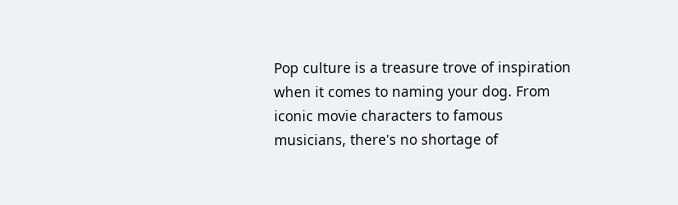Pop culture is a treasure trove of inspiration when it comes to naming your dog. From iconic movie characters to famous musicians, there's no shortage of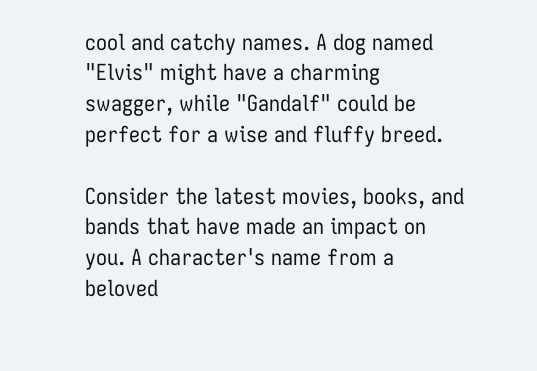cool and catchy names. A dog named "Elvis" might have a charming swagger, while "Gandalf" could be perfect for a wise and fluffy breed.

Consider the latest movies, books, and bands that have made an impact on you. A character's name from a beloved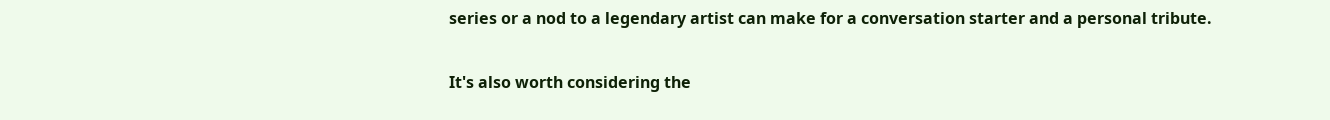series or a nod to a legendary artist can make for a conversation starter and a personal tribute.

It's also worth considering the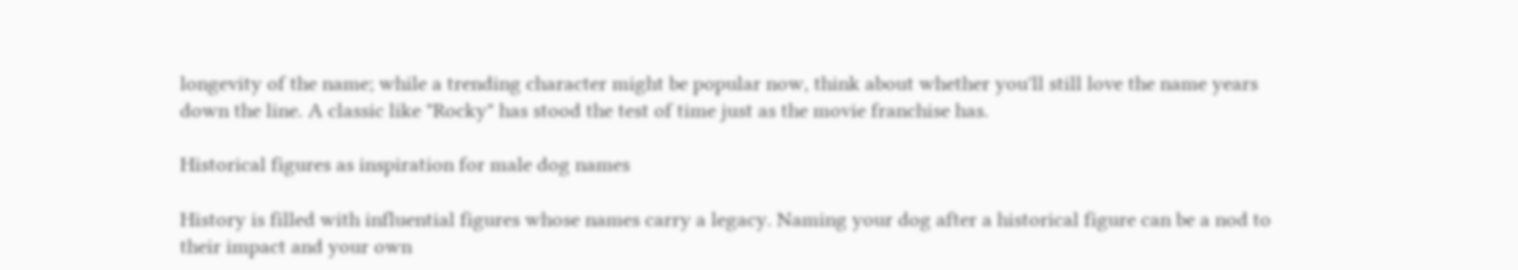longevity of the name; while a trending character might be popular now, think about whether you'll still love the name years down the line. A classic like "Rocky" has stood the test of time just as the movie franchise has.

Historical figures as inspiration for male dog names

History is filled with influential figures whose names carry a legacy. Naming your dog after a historical figure can be a nod to their impact and your own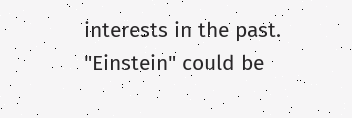interests in the past. "Einstein" could be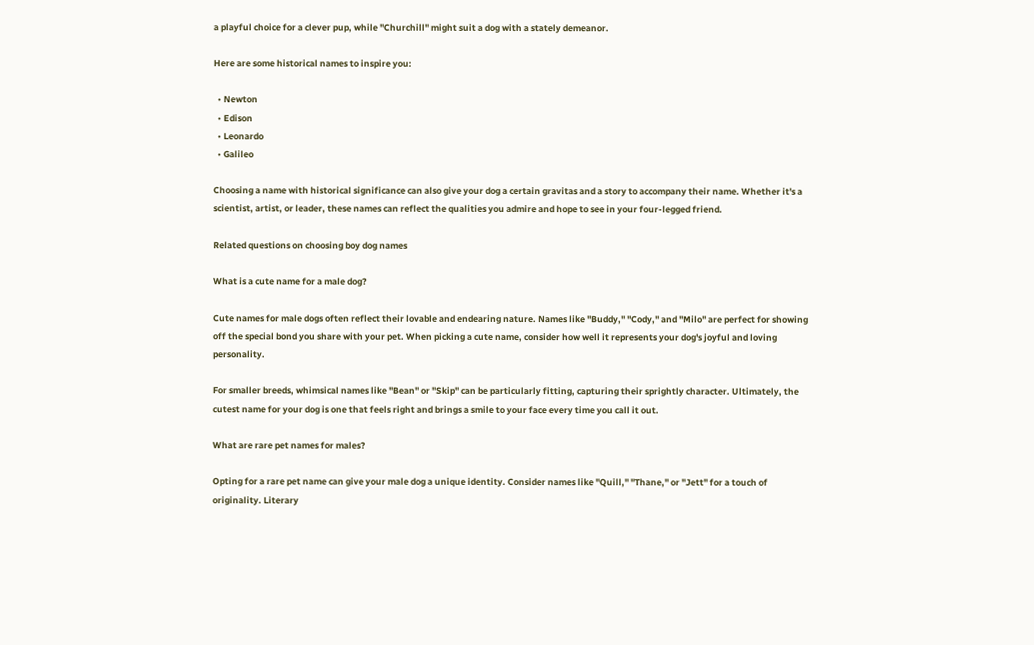a playful choice for a clever pup, while "Churchill" might suit a dog with a stately demeanor.

Here are some historical names to inspire you:

  • Newton
  • Edison
  • Leonardo
  • Galileo

Choosing a name with historical significance can also give your dog a certain gravitas and a story to accompany their name. Whether it's a scientist, artist, or leader, these names can reflect the qualities you admire and hope to see in your four-legged friend.

Related questions on choosing boy dog names

What is a cute name for a male dog?

Cute names for male dogs often reflect their lovable and endearing nature. Names like "Buddy," "Cody," and "Milo" are perfect for showing off the special bond you share with your pet. When picking a cute name, consider how well it represents your dog's joyful and loving personality.

For smaller breeds, whimsical names like "Bean" or "Skip" can be particularly fitting, capturing their sprightly character. Ultimately, the cutest name for your dog is one that feels right and brings a smile to your face every time you call it out.

What are rare pet names for males?

Opting for a rare pet name can give your male dog a unique identity. Consider names like "Quill," "Thane," or "Jett" for a touch of originality. Literary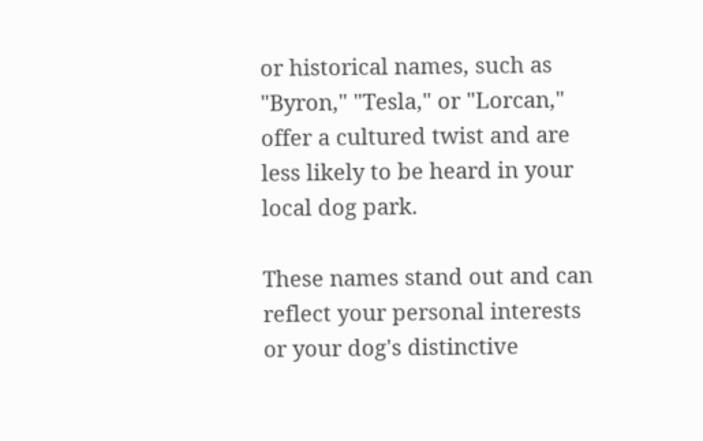or historical names, such as "Byron," "Tesla," or "Lorcan," offer a cultured twist and are less likely to be heard in your local dog park.

These names stand out and can reflect your personal interests or your dog's distinctive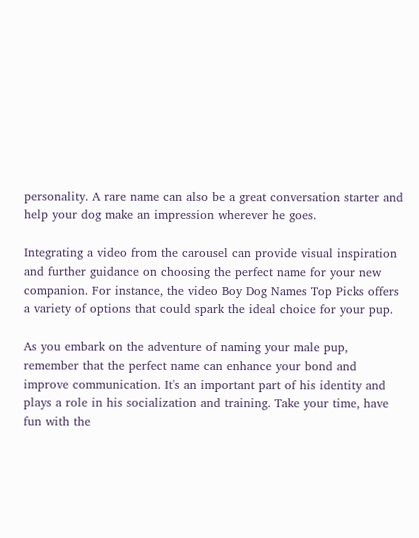personality. A rare name can also be a great conversation starter and help your dog make an impression wherever he goes.

Integrating a video from the carousel can provide visual inspiration and further guidance on choosing the perfect name for your new companion. For instance, the video Boy Dog Names Top Picks offers a variety of options that could spark the ideal choice for your pup.

As you embark on the adventure of naming your male pup, remember that the perfect name can enhance your bond and improve communication. It's an important part of his identity and plays a role in his socialization and training. Take your time, have fun with the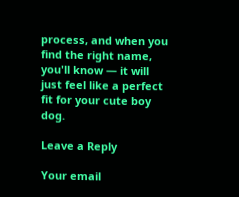process, and when you find the right name, you'll know — it will just feel like a perfect fit for your cute boy dog.

Leave a Reply

Your email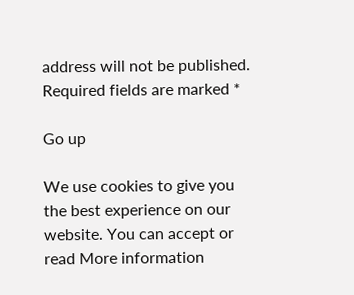address will not be published. Required fields are marked *

Go up

We use cookies to give you the best experience on our website. You can accept or read More information